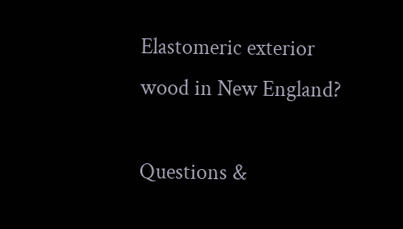Elastomeric exterior wood in New England?

Questions &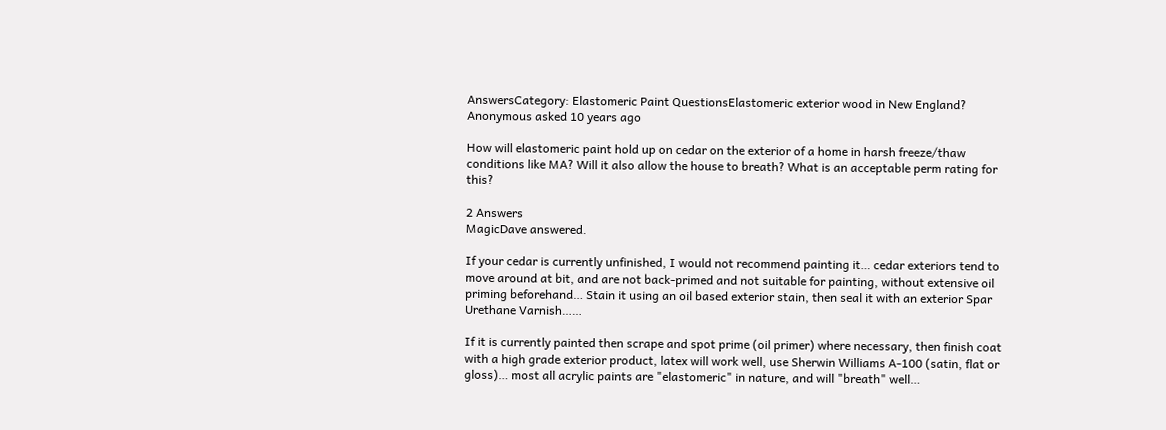AnswersCategory: Elastomeric Paint QuestionsElastomeric exterior wood in New England?
Anonymous asked 10 years ago

How will elastomeric paint hold up on cedar on the exterior of a home in harsh freeze/thaw conditions like MA? Will it also allow the house to breath? What is an acceptable perm rating for this?

2 Answers
MagicDave answered.

If your cedar is currently unfinished, I would not recommend painting it… cedar exteriors tend to move around at bit, and are not back-primed and not suitable for painting, without extensive oil priming beforehand… Stain it using an oil based exterior stain, then seal it with an exterior Spar Urethane Varnish……

If it is currently painted then scrape and spot prime (oil primer) where necessary, then finish coat with a high grade exterior product, latex will work well, use Sherwin Williams A-100 (satin, flat or gloss)… most all acrylic paints are "elastomeric" in nature, and will "breath" well…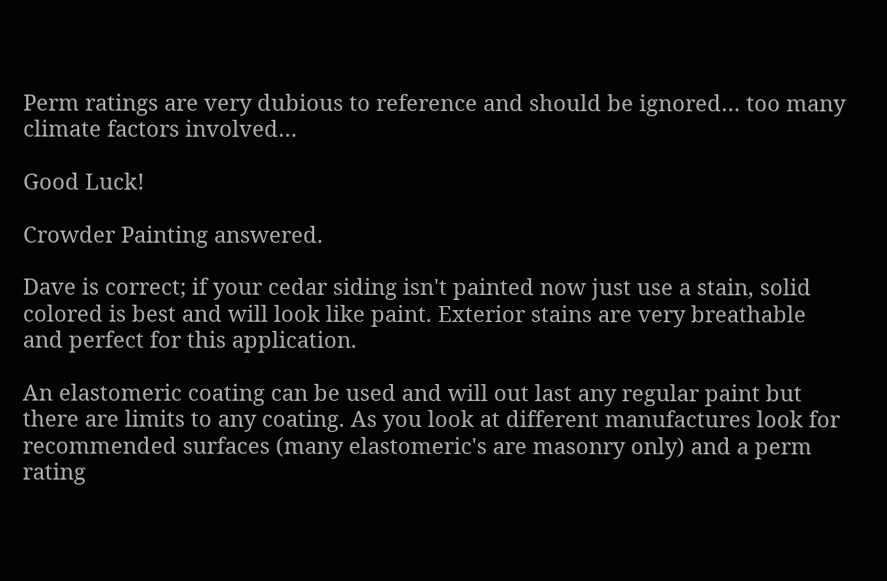Perm ratings are very dubious to reference and should be ignored… too many climate factors involved…

Good Luck!

Crowder Painting answered.

Dave is correct; if your cedar siding isn't painted now just use a stain, solid colored is best and will look like paint. Exterior stains are very breathable and perfect for this application.

An elastomeric coating can be used and will out last any regular paint but there are limits to any coating. As you look at different manufactures look for recommended surfaces (many elastomeric's are masonry only) and a perm rating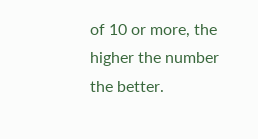of 10 or more, the higher the number the better.